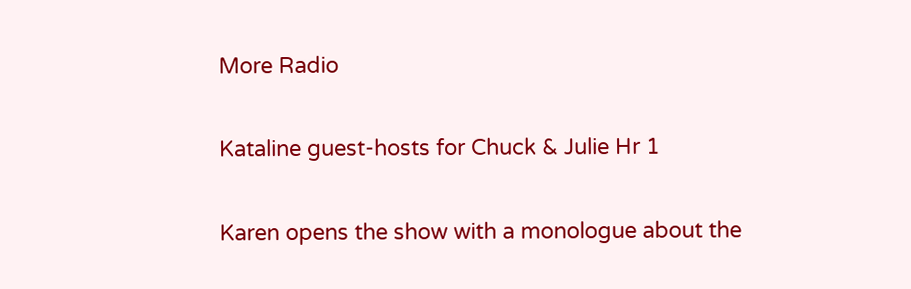More Radio

Kataline guest-hosts for Chuck & Julie Hr 1

Karen opens the show with a monologue about the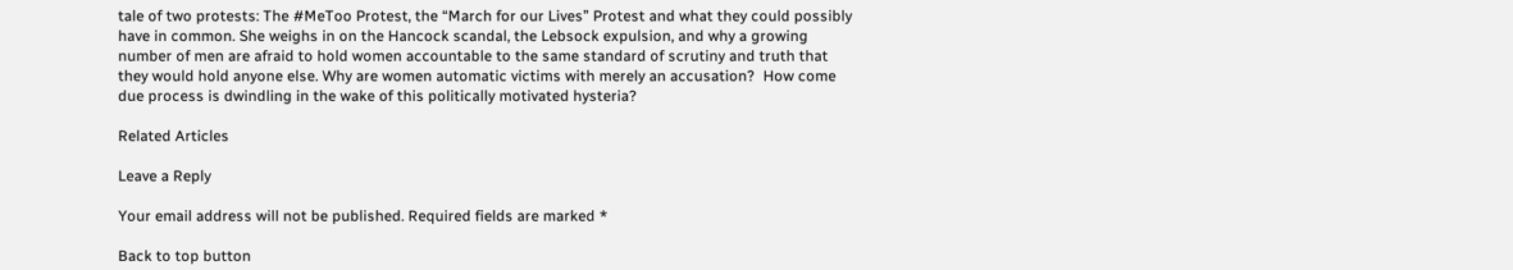tale of two protests: The #MeToo Protest, the “March for our Lives” Protest and what they could possibly have in common. She weighs in on the Hancock scandal, the Lebsock expulsion, and why a growing number of men are afraid to hold women accountable to the same standard of scrutiny and truth that they would hold anyone else. Why are women automatic victims with merely an accusation?  How come due process is dwindling in the wake of this politically motivated hysteria?

Related Articles

Leave a Reply

Your email address will not be published. Required fields are marked *

Back to top button